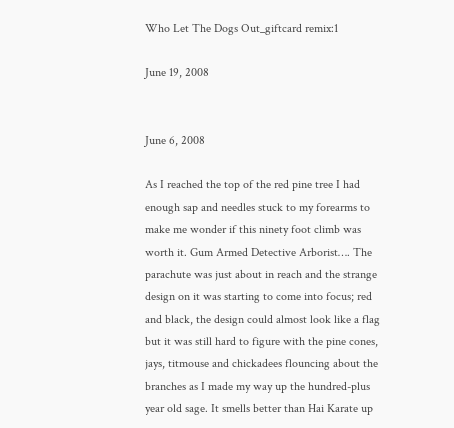Who Let The Dogs Out_giftcard remix:1

June 19, 2008


June 6, 2008

As I reached the top of the red pine tree I had enough sap and needles stuck to my forearms to make me wonder if this ninety foot climb was worth it. Gum Armed Detective Arborist…. The parachute was just about in reach and the strange design on it was starting to come into focus; red and black, the design could almost look like a flag but it was still hard to figure with the pine cones, jays, titmouse and chickadees flouncing about the branches as I made my way up the hundred-plus year old sage. It smells better than Hai Karate up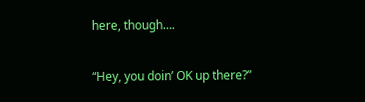here, though….

“Hey, you doin’ OK up there?”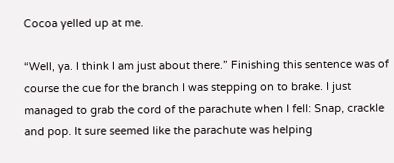Cocoa yelled up at me.

“Well, ya. I think I am just about there.” Finishing this sentence was of course the cue for the branch I was stepping on to brake. I just managed to grab the cord of the parachute when I fell: Snap, crackle and pop. It sure seemed like the parachute was helping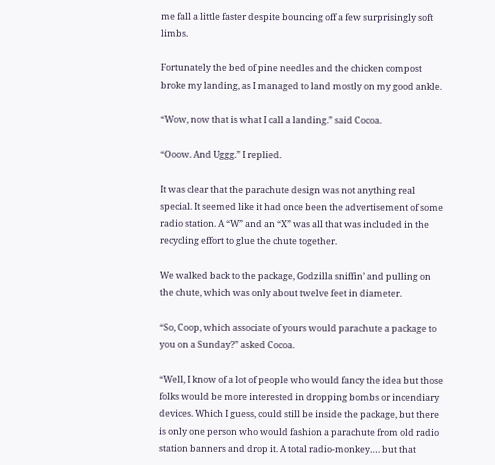me fall a little faster despite bouncing off a few surprisingly soft limbs.

Fortunately the bed of pine needles and the chicken compost broke my landing, as I managed to land mostly on my good ankle.

“Wow, now that is what I call a landing.” said Cocoa.

“Ooow. And Uggg.” I replied.

It was clear that the parachute design was not anything real special. It seemed like it had once been the advertisement of some radio station. A “W” and an “X” was all that was included in the recycling effort to glue the chute together.

We walked back to the package, Godzilla sniffin’ and pulling on the chute, which was only about twelve feet in diameter.

“So, Coop, which associate of yours would parachute a package to you on a Sunday?” asked Cocoa.

“Well, I know of a lot of people who would fancy the idea but those folks would be more interested in dropping bombs or incendiary devices. Which I guess, could still be inside the package, but there is only one person who would fashion a parachute from old radio station banners and drop it. A total radio-monkey…. but that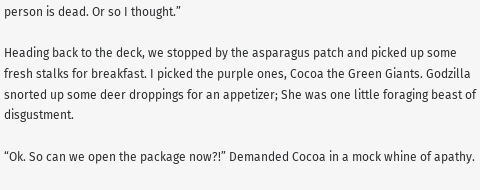person is dead. Or so I thought.”

Heading back to the deck, we stopped by the asparagus patch and picked up some fresh stalks for breakfast. I picked the purple ones, Cocoa the Green Giants. Godzilla snorted up some deer droppings for an appetizer; She was one little foraging beast of disgustment.

“Ok. So can we open the package now?!” Demanded Cocoa in a mock whine of apathy.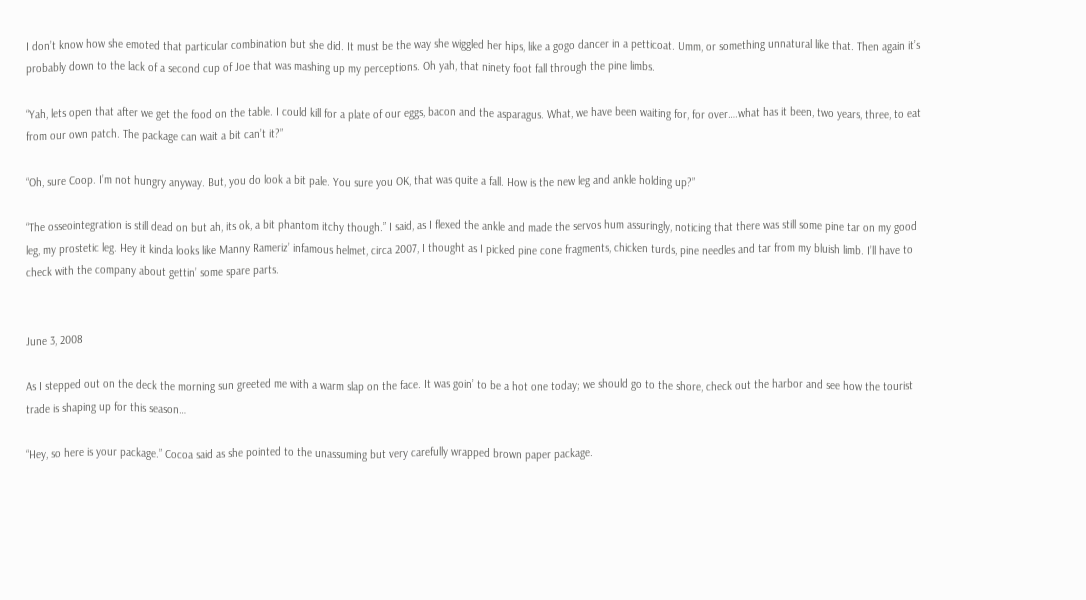I don’t know how she emoted that particular combination but she did. It must be the way she wiggled her hips, like a gogo dancer in a petticoat. Umm, or something unnatural like that. Then again it’s probably down to the lack of a second cup of Joe that was mashing up my perceptions. Oh yah, that ninety foot fall through the pine limbs.

“Yah, lets open that after we get the food on the table. I could kill for a plate of our eggs, bacon and the asparagus. What, we have been waiting for, for over….what has it been, two years, three, to eat from our own patch. The package can wait a bit can’t it?”

“Oh, sure Coop. I’m not hungry anyway. But, you do look a bit pale. You sure you OK, that was quite a fall. How is the new leg and ankle holding up?”

“The osseointegration is still dead on but ah, its ok, a bit phantom itchy though.” I said, as I flexed the ankle and made the servos hum assuringly, noticing that there was still some pine tar on my good leg, my prostetic leg. Hey it kinda looks like Manny Rameriz’ infamous helmet, circa 2007, I thought as I picked pine cone fragments, chicken turds, pine needles and tar from my bluish limb. I’ll have to check with the company about gettin’ some spare parts.


June 3, 2008

As I stepped out on the deck the morning sun greeted me with a warm slap on the face. It was goin’ to be a hot one today; we should go to the shore, check out the harbor and see how the tourist trade is shaping up for this season…

“Hey, so here is your package.” Cocoa said as she pointed to the unassuming but very carefully wrapped brown paper package.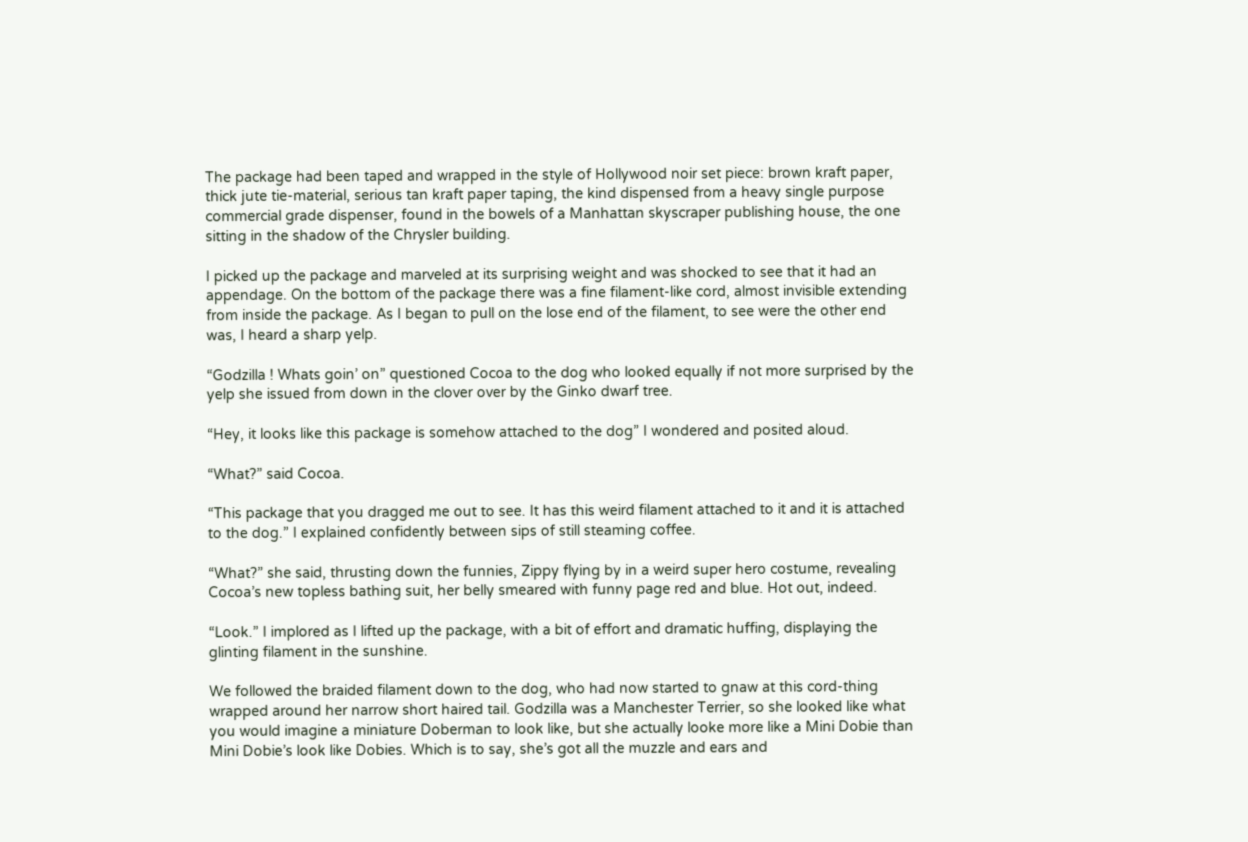The package had been taped and wrapped in the style of Hollywood noir set piece: brown kraft paper, thick jute tie-material, serious tan kraft paper taping, the kind dispensed from a heavy single purpose commercial grade dispenser, found in the bowels of a Manhattan skyscraper publishing house, the one sitting in the shadow of the Chrysler building.

I picked up the package and marveled at its surprising weight and was shocked to see that it had an appendage. On the bottom of the package there was a fine filament-like cord, almost invisible extending from inside the package. As I began to pull on the lose end of the filament, to see were the other end was, I heard a sharp yelp.

“Godzilla ! Whats goin’ on” questioned Cocoa to the dog who looked equally if not more surprised by the yelp she issued from down in the clover over by the Ginko dwarf tree.

“Hey, it looks like this package is somehow attached to the dog” I wondered and posited aloud.

“What?” said Cocoa.

“This package that you dragged me out to see. It has this weird filament attached to it and it is attached to the dog.” I explained confidently between sips of still steaming coffee.

“What?” she said, thrusting down the funnies, Zippy flying by in a weird super hero costume, revealing Cocoa’s new topless bathing suit, her belly smeared with funny page red and blue. Hot out, indeed.

“Look.” I implored as I lifted up the package, with a bit of effort and dramatic huffing, displaying the glinting filament in the sunshine.

We followed the braided filament down to the dog, who had now started to gnaw at this cord-thing wrapped around her narrow short haired tail. Godzilla was a Manchester Terrier, so she looked like what you would imagine a miniature Doberman to look like, but she actually looke more like a Mini Dobie than Mini Dobie’s look like Dobies. Which is to say, she’s got all the muzzle and ears and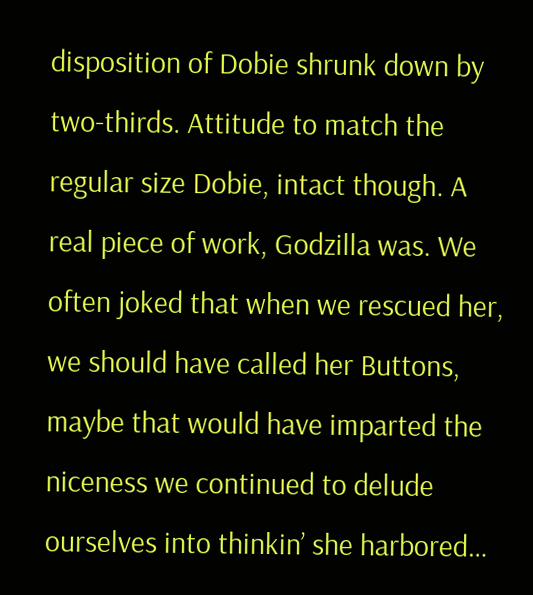disposition of Dobie shrunk down by two-thirds. Attitude to match the regular size Dobie, intact though. A real piece of work, Godzilla was. We often joked that when we rescued her, we should have called her Buttons, maybe that would have imparted the niceness we continued to delude ourselves into thinkin’ she harbored…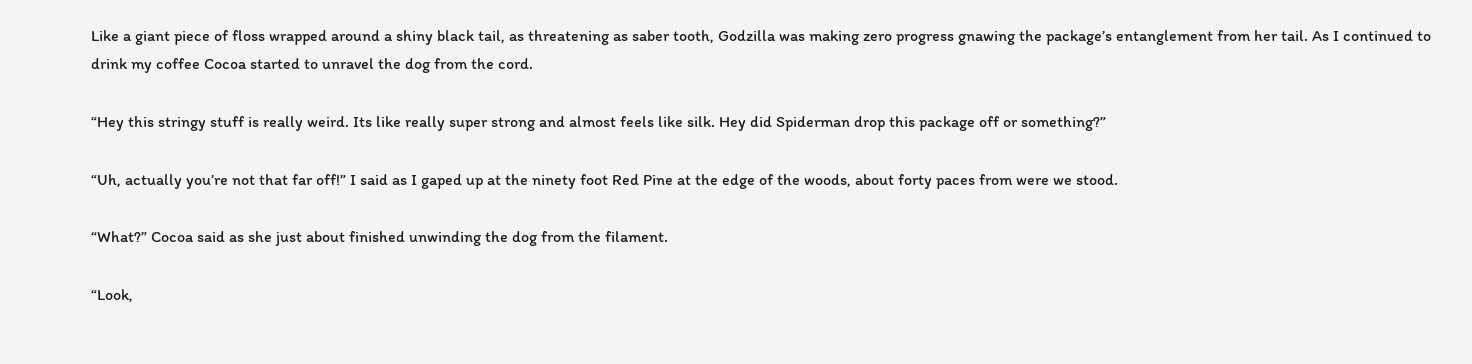Like a giant piece of floss wrapped around a shiny black tail, as threatening as saber tooth, Godzilla was making zero progress gnawing the package’s entanglement from her tail. As I continued to drink my coffee Cocoa started to unravel the dog from the cord.

“Hey this stringy stuff is really weird. Its like really super strong and almost feels like silk. Hey did Spiderman drop this package off or something?”

“Uh, actually you’re not that far off!” I said as I gaped up at the ninety foot Red Pine at the edge of the woods, about forty paces from were we stood.

“What?” Cocoa said as she just about finished unwinding the dog from the filament.

“Look,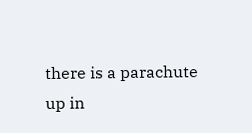there is a parachute up in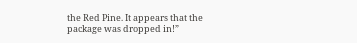the Red Pine. It appears that the package was dropped in!”